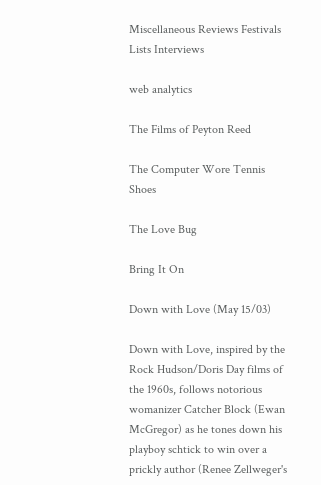Miscellaneous Reviews Festivals Lists Interviews

web analytics

The Films of Peyton Reed

The Computer Wore Tennis Shoes

The Love Bug

Bring It On

Down with Love (May 15/03)

Down with Love, inspired by the Rock Hudson/Doris Day films of the 1960s, follows notorious womanizer Catcher Block (Ewan McGregor) as he tones down his playboy schtick to win over a prickly author (Renee Zellweger's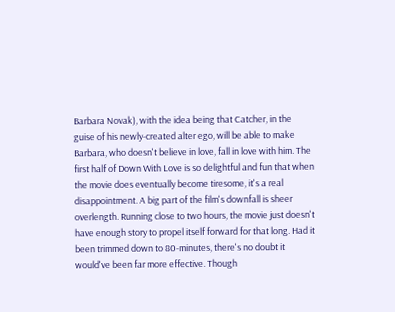Barbara Novak), with the idea being that Catcher, in the guise of his newly-created alter ego, will be able to make Barbara, who doesn't believe in love, fall in love with him. The first half of Down With Love is so delightful and fun that when the movie does eventually become tiresome, it's a real disappointment. A big part of the film's downfall is sheer overlength. Running close to two hours, the movie just doesn't have enough story to propel itself forward for that long. Had it been trimmed down to 80-minutes, there's no doubt it would've been far more effective. Though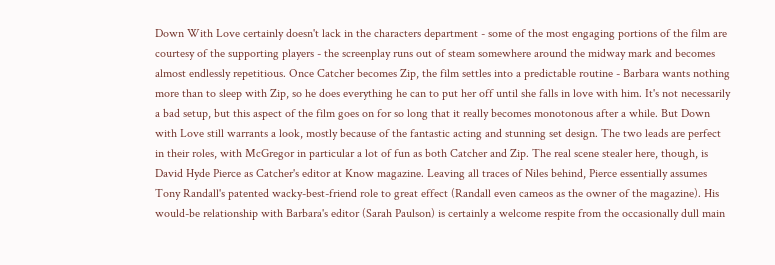Down With Love certainly doesn't lack in the characters department - some of the most engaging portions of the film are courtesy of the supporting players - the screenplay runs out of steam somewhere around the midway mark and becomes almost endlessly repetitious. Once Catcher becomes Zip, the film settles into a predictable routine - Barbara wants nothing more than to sleep with Zip, so he does everything he can to put her off until she falls in love with him. It's not necessarily a bad setup, but this aspect of the film goes on for so long that it really becomes monotonous after a while. But Down with Love still warrants a look, mostly because of the fantastic acting and stunning set design. The two leads are perfect in their roles, with McGregor in particular a lot of fun as both Catcher and Zip. The real scene stealer here, though, is David Hyde Pierce as Catcher's editor at Know magazine. Leaving all traces of Niles behind, Pierce essentially assumes Tony Randall's patented wacky-best-friend role to great effect (Randall even cameos as the owner of the magazine). His would-be relationship with Barbara's editor (Sarah Paulson) is certainly a welcome respite from the occasionally dull main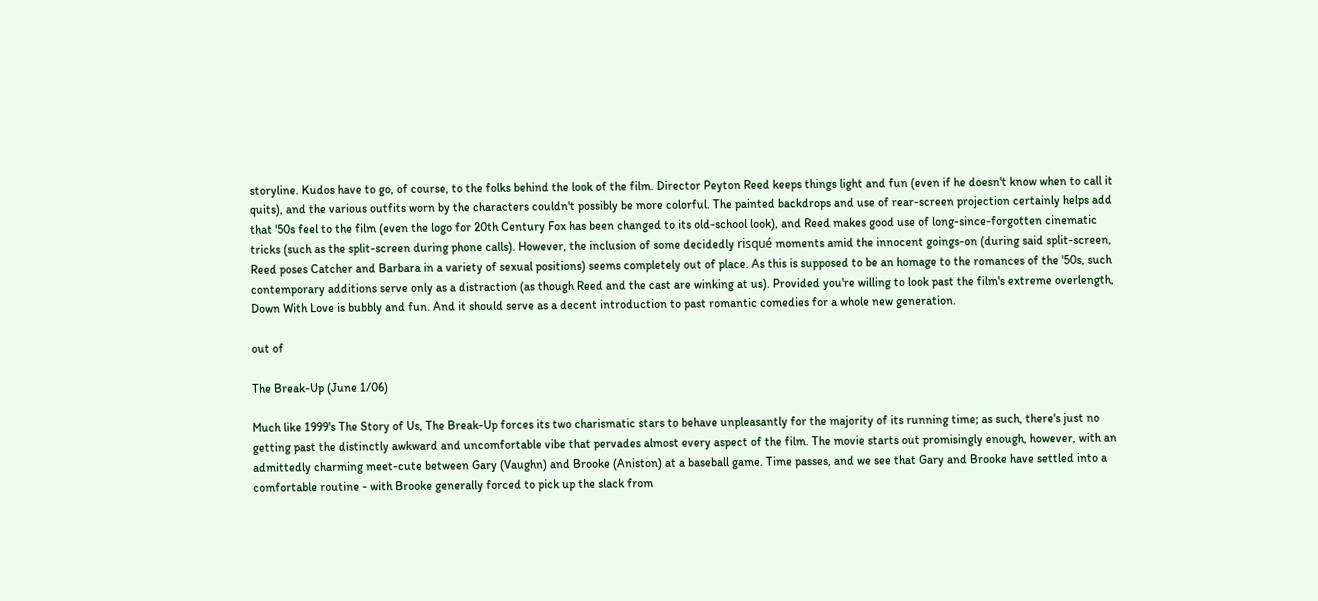storyline. Kudos have to go, of course, to the folks behind the look of the film. Director Peyton Reed keeps things light and fun (even if he doesn't know when to call it quits), and the various outfits worn by the characters couldn't possibly be more colorful. The painted backdrops and use of rear-screen projection certainly helps add that '50s feel to the film (even the logo for 20th Century Fox has been changed to its old-school look), and Reed makes good use of long-since-forgotten cinematic tricks (such as the split-screen during phone calls). However, the inclusion of some decidedly risqué moments amid the innocent goings-on (during said split-screen, Reed poses Catcher and Barbara in a variety of sexual positions) seems completely out of place. As this is supposed to be an homage to the romances of the '50s, such contemporary additions serve only as a distraction (as though Reed and the cast are winking at us). Provided you're willing to look past the film's extreme overlength, Down With Love is bubbly and fun. And it should serve as a decent introduction to past romantic comedies for a whole new generation.

out of

The Break-Up (June 1/06)

Much like 1999's The Story of Us, The Break-Up forces its two charismatic stars to behave unpleasantly for the majority of its running time; as such, there's just no getting past the distinctly awkward and uncomfortable vibe that pervades almost every aspect of the film. The movie starts out promisingly enough, however, with an admittedly charming meet-cute between Gary (Vaughn) and Brooke (Aniston) at a baseball game. Time passes, and we see that Gary and Brooke have settled into a comfortable routine - with Brooke generally forced to pick up the slack from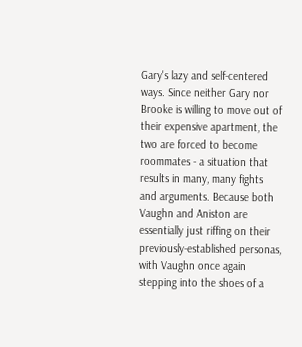Gary's lazy and self-centered ways. Since neither Gary nor Brooke is willing to move out of their expensive apartment, the two are forced to become roommates - a situation that results in many, many fights and arguments. Because both Vaughn and Aniston are essentially just riffing on their previously-established personas, with Vaughn once again stepping into the shoes of a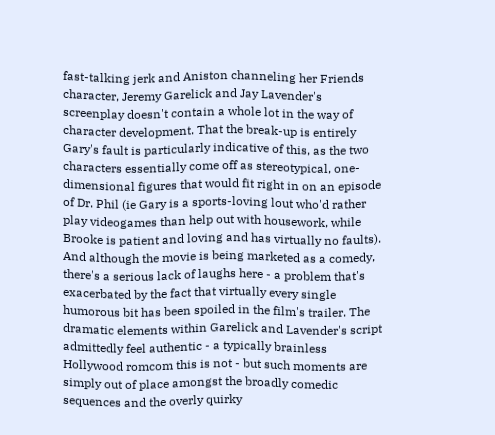fast-talking jerk and Aniston channeling her Friends character, Jeremy Garelick and Jay Lavender's screenplay doesn't contain a whole lot in the way of character development. That the break-up is entirely Gary's fault is particularly indicative of this, as the two characters essentially come off as stereotypical, one-dimensional figures that would fit right in on an episode of Dr. Phil (ie Gary is a sports-loving lout who'd rather play videogames than help out with housework, while Brooke is patient and loving and has virtually no faults). And although the movie is being marketed as a comedy, there's a serious lack of laughs here - a problem that's exacerbated by the fact that virtually every single humorous bit has been spoiled in the film's trailer. The dramatic elements within Garelick and Lavender's script admittedly feel authentic - a typically brainless Hollywood romcom this is not - but such moments are simply out of place amongst the broadly comedic sequences and the overly quirky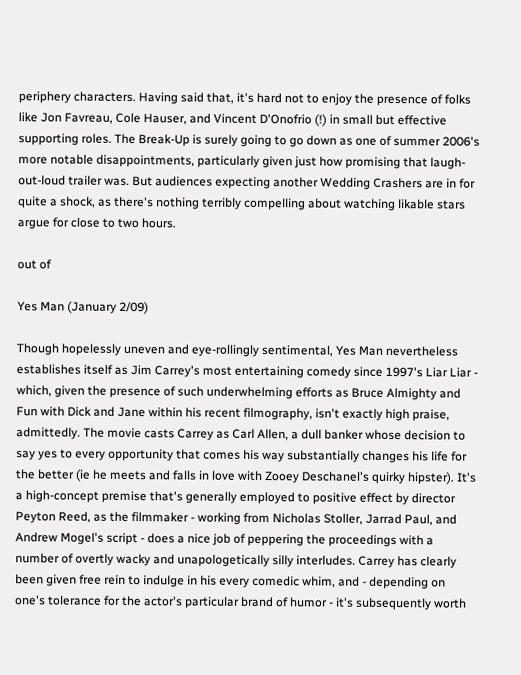periphery characters. Having said that, it's hard not to enjoy the presence of folks like Jon Favreau, Cole Hauser, and Vincent D'Onofrio (!) in small but effective supporting roles. The Break-Up is surely going to go down as one of summer 2006's more notable disappointments, particularly given just how promising that laugh-out-loud trailer was. But audiences expecting another Wedding Crashers are in for quite a shock, as there's nothing terribly compelling about watching likable stars argue for close to two hours.

out of

Yes Man (January 2/09)

Though hopelessly uneven and eye-rollingly sentimental, Yes Man nevertheless establishes itself as Jim Carrey's most entertaining comedy since 1997's Liar Liar - which, given the presence of such underwhelming efforts as Bruce Almighty and Fun with Dick and Jane within his recent filmography, isn't exactly high praise, admittedly. The movie casts Carrey as Carl Allen, a dull banker whose decision to say yes to every opportunity that comes his way substantially changes his life for the better (ie he meets and falls in love with Zooey Deschanel's quirky hipster). It's a high-concept premise that's generally employed to positive effect by director Peyton Reed, as the filmmaker - working from Nicholas Stoller, Jarrad Paul, and Andrew Mogel's script - does a nice job of peppering the proceedings with a number of overtly wacky and unapologetically silly interludes. Carrey has clearly been given free rein to indulge in his every comedic whim, and - depending on one's tolerance for the actor's particular brand of humor - it's subsequently worth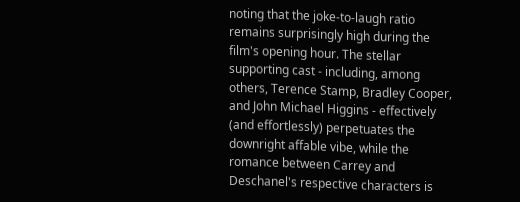noting that the joke-to-laugh ratio remains surprisingly high during the film's opening hour. The stellar supporting cast - including, among others, Terence Stamp, Bradley Cooper, and John Michael Higgins - effectively (and effortlessly) perpetuates the downright affable vibe, while the romance between Carrey and Deschanel's respective characters is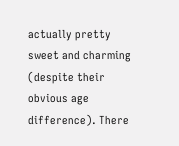actually pretty sweet and charming (despite their obvious age difference). There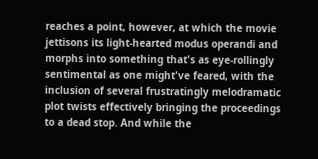reaches a point, however, at which the movie jettisons its light-hearted modus operandi and morphs into something that's as eye-rollingly sentimental as one might've feared, with the inclusion of several frustratingly melodramatic plot twists effectively bringing the proceedings to a dead stop. And while the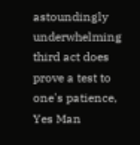astoundingly underwhelming third act does prove a test to one's patience, Yes Man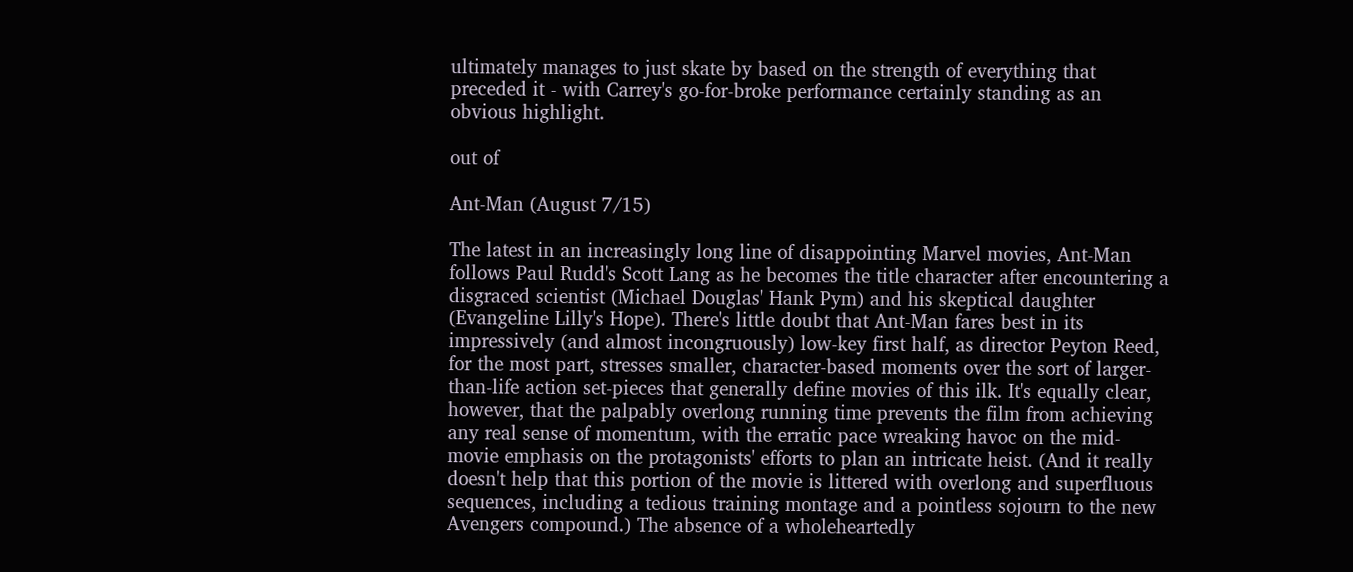ultimately manages to just skate by based on the strength of everything that preceded it - with Carrey's go-for-broke performance certainly standing as an obvious highlight.

out of

Ant-Man (August 7/15)

The latest in an increasingly long line of disappointing Marvel movies, Ant-Man follows Paul Rudd's Scott Lang as he becomes the title character after encountering a disgraced scientist (Michael Douglas' Hank Pym) and his skeptical daughter (Evangeline Lilly's Hope). There's little doubt that Ant-Man fares best in its impressively (and almost incongruously) low-key first half, as director Peyton Reed, for the most part, stresses smaller, character-based moments over the sort of larger-than-life action set-pieces that generally define movies of this ilk. It's equally clear, however, that the palpably overlong running time prevents the film from achieving any real sense of momentum, with the erratic pace wreaking havoc on the mid-movie emphasis on the protagonists' efforts to plan an intricate heist. (And it really doesn't help that this portion of the movie is littered with overlong and superfluous sequences, including a tedious training montage and a pointless sojourn to the new Avengers compound.) The absence of a wholeheartedly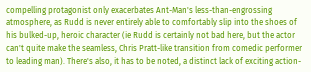compelling protagonist only exacerbates Ant-Man's less-than-engrossing atmosphere, as Rudd is never entirely able to comfortably slip into the shoes of his bulked-up, heroic character (ie Rudd is certainly not bad here, but the actor can't quite make the seamless, Chris Pratt-like transition from comedic performer to leading man). There's also, it has to be noted, a distinct lack of exciting action-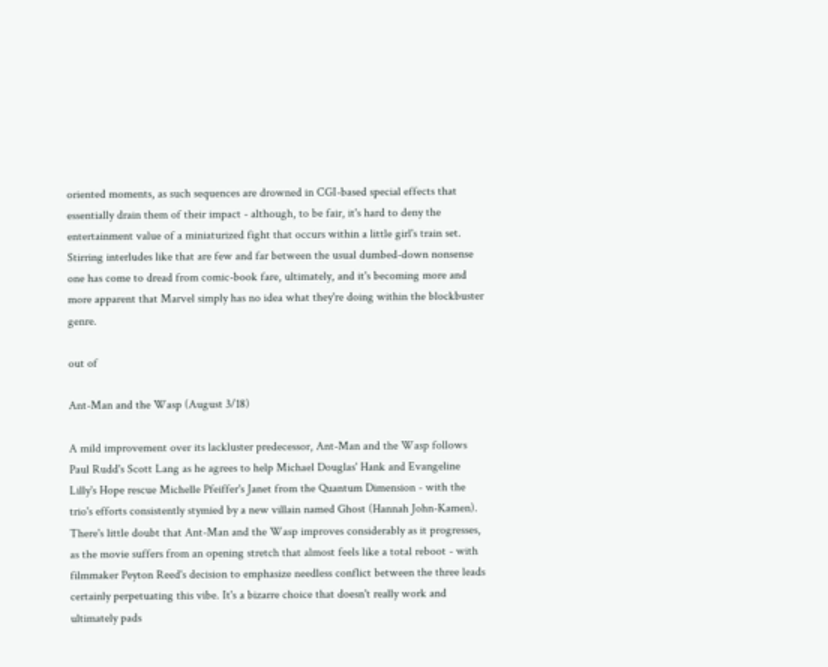oriented moments, as such sequences are drowned in CGI-based special effects that essentially drain them of their impact - although, to be fair, it's hard to deny the entertainment value of a miniaturized fight that occurs within a little girl's train set. Stirring interludes like that are few and far between the usual dumbed-down nonsense one has come to dread from comic-book fare, ultimately, and it's becoming more and more apparent that Marvel simply has no idea what they're doing within the blockbuster genre.

out of

Ant-Man and the Wasp (August 3/18)

A mild improvement over its lackluster predecessor, Ant-Man and the Wasp follows Paul Rudd's Scott Lang as he agrees to help Michael Douglas' Hank and Evangeline Lilly's Hope rescue Michelle Pfeiffer's Janet from the Quantum Dimension - with the trio's efforts consistently stymied by a new villain named Ghost (Hannah John-Kamen). There's little doubt that Ant-Man and the Wasp improves considerably as it progresses, as the movie suffers from an opening stretch that almost feels like a total reboot - with filmmaker Peyton Reed's decision to emphasize needless conflict between the three leads certainly perpetuating this vibe. It's a bizarre choice that doesn't really work and ultimately pads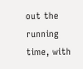out the running time, with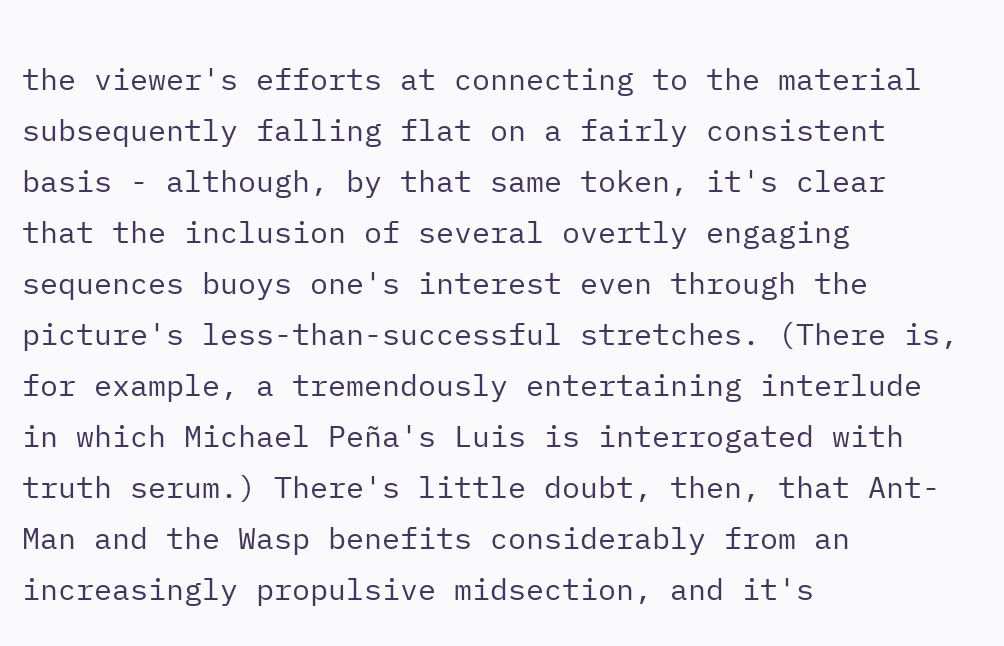the viewer's efforts at connecting to the material subsequently falling flat on a fairly consistent basis - although, by that same token, it's clear that the inclusion of several overtly engaging sequences buoys one's interest even through the picture's less-than-successful stretches. (There is, for example, a tremendously entertaining interlude in which Michael Peña's Luis is interrogated with truth serum.) There's little doubt, then, that Ant-Man and the Wasp benefits considerably from an increasingly propulsive midsection, and it's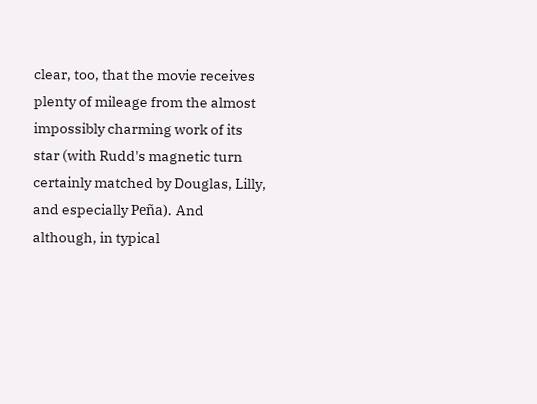clear, too, that the movie receives plenty of mileage from the almost impossibly charming work of its star (with Rudd's magnetic turn certainly matched by Douglas, Lilly, and especially Peña). And although, in typical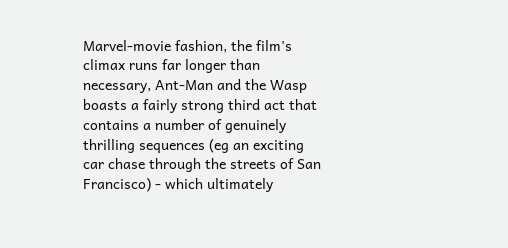Marvel-movie fashion, the film's climax runs far longer than necessary, Ant-Man and the Wasp boasts a fairly strong third act that contains a number of genuinely thrilling sequences (eg an exciting car chase through the streets of San Francisco) - which ultimately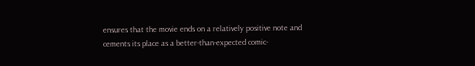ensures that the movie ends on a relatively positive note and cements its place as a better-than-expected comic-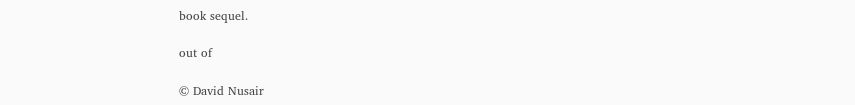book sequel.

out of

© David Nusair